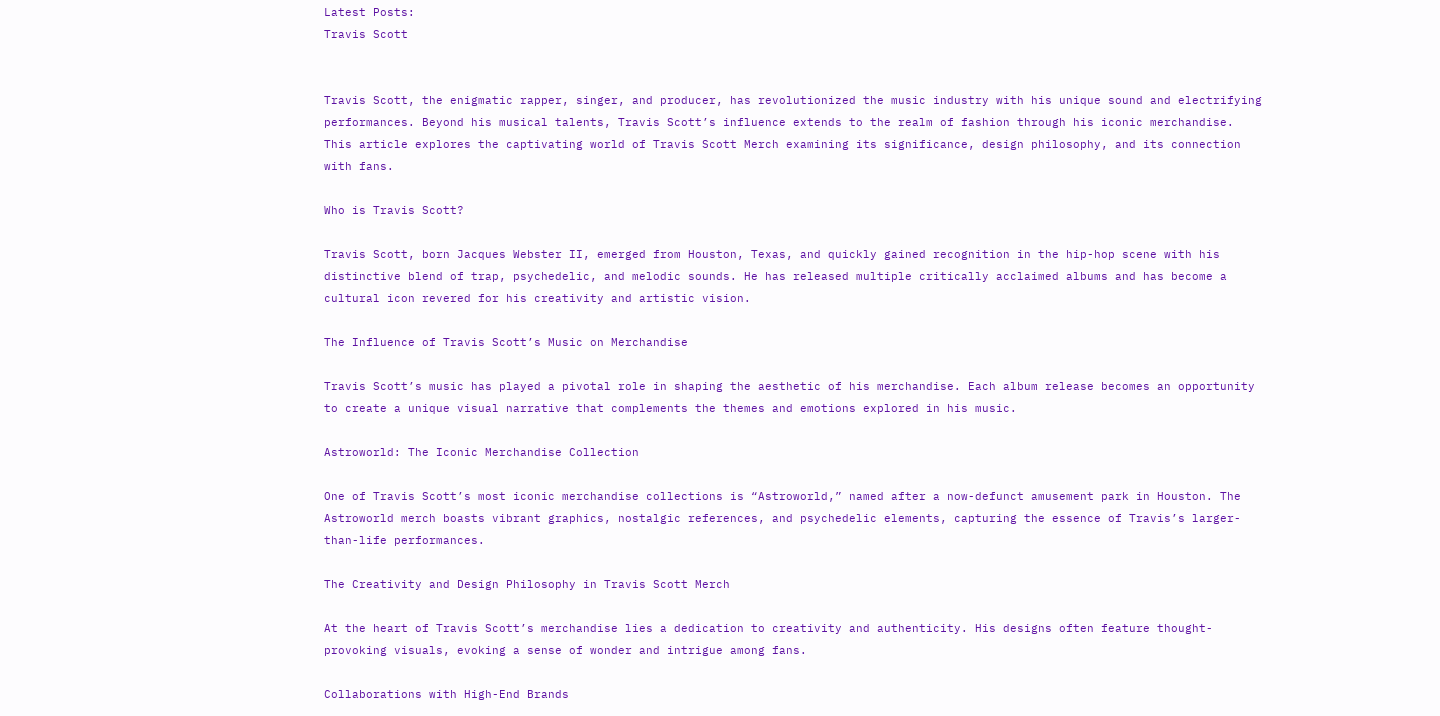Latest Posts:
Travis Scott


Travis Scott, the enigmatic rapper, singer, and producer, has revolutionized the music industry with his unique sound and electrifying performances. Beyond his musical talents, Travis Scott’s influence extends to the realm of fashion through his iconic merchandise. This article explores the captivating world of Travis Scott Merch examining its significance, design philosophy, and its connection with fans.

Who is Travis Scott?

Travis Scott, born Jacques Webster II, emerged from Houston, Texas, and quickly gained recognition in the hip-hop scene with his distinctive blend of trap, psychedelic, and melodic sounds. He has released multiple critically acclaimed albums and has become a cultural icon revered for his creativity and artistic vision.

The Influence of Travis Scott’s Music on Merchandise

Travis Scott’s music has played a pivotal role in shaping the aesthetic of his merchandise. Each album release becomes an opportunity to create a unique visual narrative that complements the themes and emotions explored in his music.

Astroworld: The Iconic Merchandise Collection

One of Travis Scott’s most iconic merchandise collections is “Astroworld,” named after a now-defunct amusement park in Houston. The Astroworld merch boasts vibrant graphics, nostalgic references, and psychedelic elements, capturing the essence of Travis’s larger-than-life performances.

The Creativity and Design Philosophy in Travis Scott Merch

At the heart of Travis Scott’s merchandise lies a dedication to creativity and authenticity. His designs often feature thought-provoking visuals, evoking a sense of wonder and intrigue among fans.

Collaborations with High-End Brands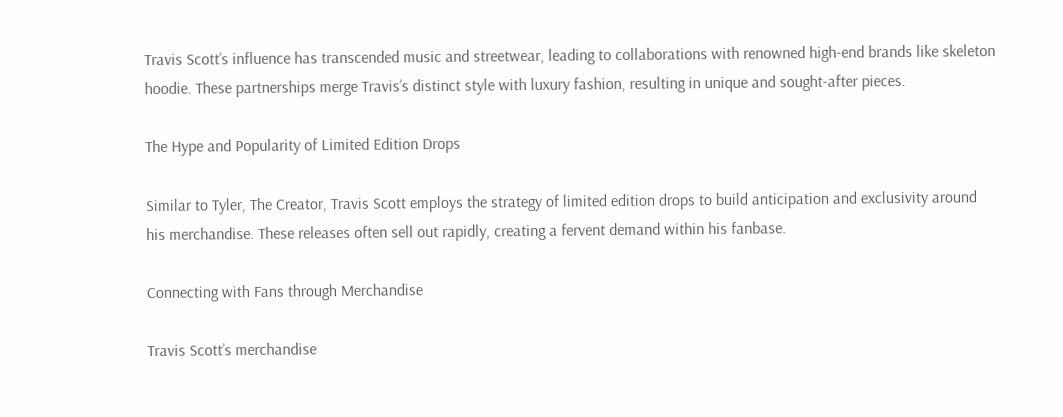Travis Scott’s influence has transcended music and streetwear, leading to collaborations with renowned high-end brands like skeleton hoodie. These partnerships merge Travis’s distinct style with luxury fashion, resulting in unique and sought-after pieces.

The Hype and Popularity of Limited Edition Drops

Similar to Tyler, The Creator, Travis Scott employs the strategy of limited edition drops to build anticipation and exclusivity around his merchandise. These releases often sell out rapidly, creating a fervent demand within his fanbase.

Connecting with Fans through Merchandise

Travis Scott’s merchandise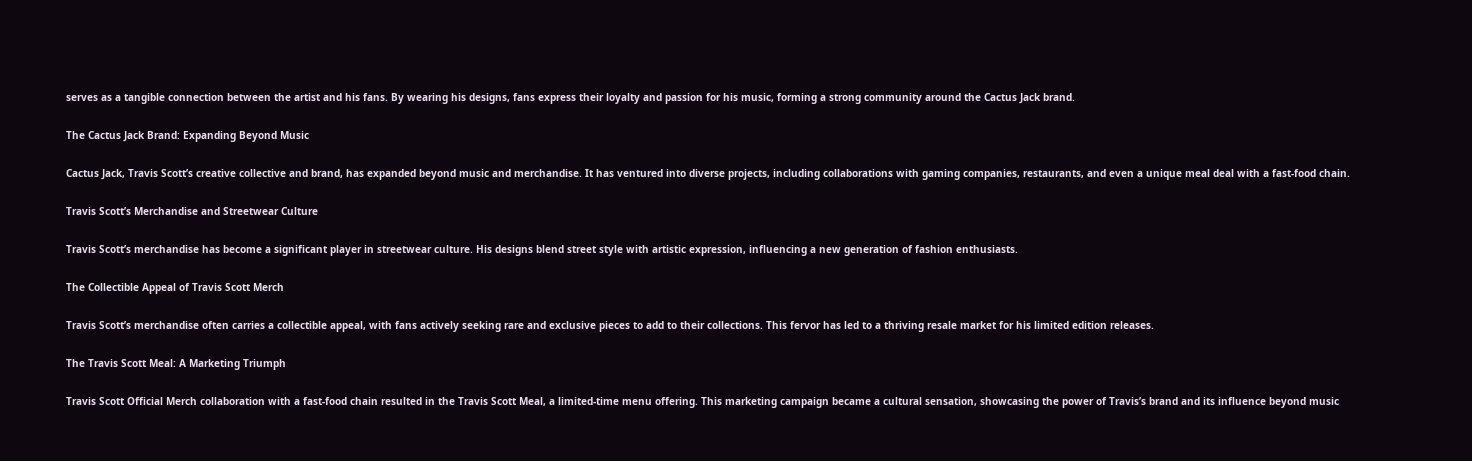serves as a tangible connection between the artist and his fans. By wearing his designs, fans express their loyalty and passion for his music, forming a strong community around the Cactus Jack brand.

The Cactus Jack Brand: Expanding Beyond Music

Cactus Jack, Travis Scott’s creative collective and brand, has expanded beyond music and merchandise. It has ventured into diverse projects, including collaborations with gaming companies, restaurants, and even a unique meal deal with a fast-food chain.

Travis Scott’s Merchandise and Streetwear Culture

Travis Scott’s merchandise has become a significant player in streetwear culture. His designs blend street style with artistic expression, influencing a new generation of fashion enthusiasts.

The Collectible Appeal of Travis Scott Merch

Travis Scott’s merchandise often carries a collectible appeal, with fans actively seeking rare and exclusive pieces to add to their collections. This fervor has led to a thriving resale market for his limited edition releases.

The Travis Scott Meal: A Marketing Triumph

Travis Scott Official Merch collaboration with a fast-food chain resulted in the Travis Scott Meal, a limited-time menu offering. This marketing campaign became a cultural sensation, showcasing the power of Travis’s brand and its influence beyond music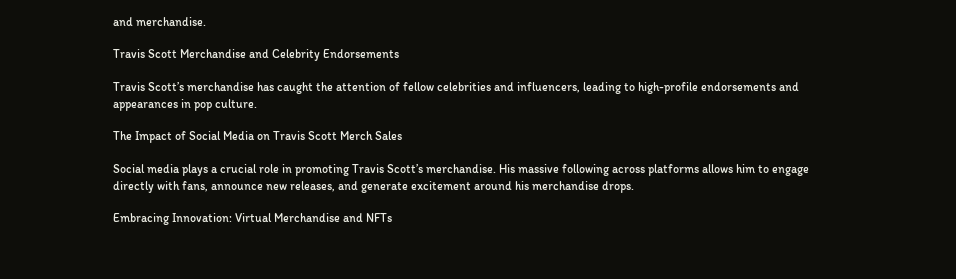and merchandise.

Travis Scott Merchandise and Celebrity Endorsements

Travis Scott’s merchandise has caught the attention of fellow celebrities and influencers, leading to high-profile endorsements and appearances in pop culture.

The Impact of Social Media on Travis Scott Merch Sales

Social media plays a crucial role in promoting Travis Scott’s merchandise. His massive following across platforms allows him to engage directly with fans, announce new releases, and generate excitement around his merchandise drops.

Embracing Innovation: Virtual Merchandise and NFTs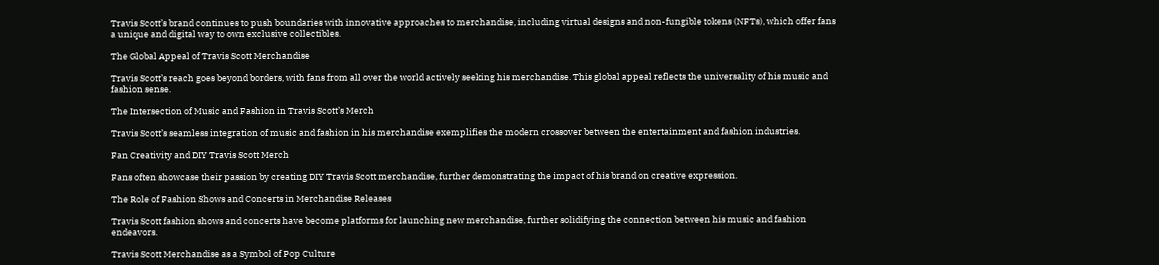Travis Scott’s brand continues to push boundaries with innovative approaches to merchandise, including virtual designs and non-fungible tokens (NFTs), which offer fans a unique and digital way to own exclusive collectibles.

The Global Appeal of Travis Scott Merchandise

Travis Scott’s reach goes beyond borders, with fans from all over the world actively seeking his merchandise. This global appeal reflects the universality of his music and fashion sense.

The Intersection of Music and Fashion in Travis Scott’s Merch

Travis Scott’s seamless integration of music and fashion in his merchandise exemplifies the modern crossover between the entertainment and fashion industries.

Fan Creativity and DIY Travis Scott Merch

Fans often showcase their passion by creating DIY Travis Scott merchandise, further demonstrating the impact of his brand on creative expression.

The Role of Fashion Shows and Concerts in Merchandise Releases

Travis Scott fashion shows and concerts have become platforms for launching new merchandise, further solidifying the connection between his music and fashion endeavors.

Travis Scott Merchandise as a Symbol of Pop Culture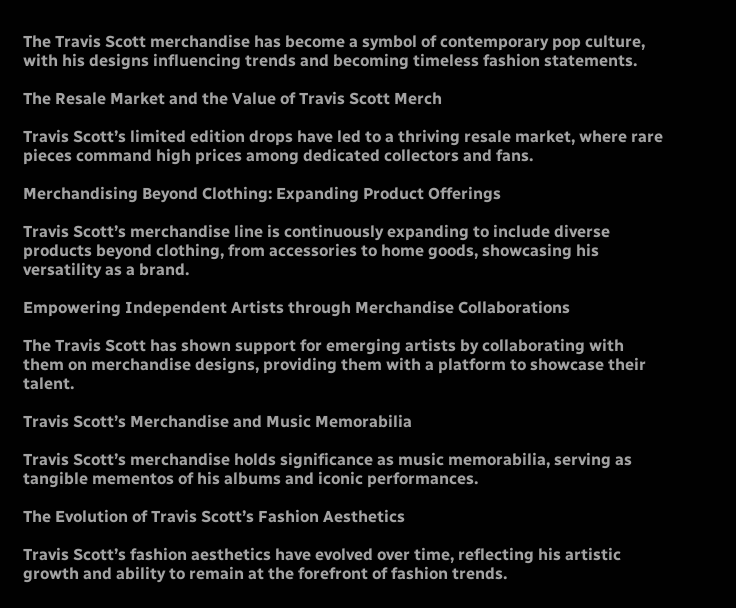The Travis Scott merchandise has become a symbol of contemporary pop culture, with his designs influencing trends and becoming timeless fashion statements.

The Resale Market and the Value of Travis Scott Merch

Travis Scott’s limited edition drops have led to a thriving resale market, where rare pieces command high prices among dedicated collectors and fans.

Merchandising Beyond Clothing: Expanding Product Offerings

Travis Scott’s merchandise line is continuously expanding to include diverse products beyond clothing, from accessories to home goods, showcasing his versatility as a brand.

Empowering Independent Artists through Merchandise Collaborations

The Travis Scott has shown support for emerging artists by collaborating with them on merchandise designs, providing them with a platform to showcase their talent.

Travis Scott’s Merchandise and Music Memorabilia

Travis Scott’s merchandise holds significance as music memorabilia, serving as tangible mementos of his albums and iconic performances.

The Evolution of Travis Scott’s Fashion Aesthetics

Travis Scott’s fashion aesthetics have evolved over time, reflecting his artistic growth and ability to remain at the forefront of fashion trends.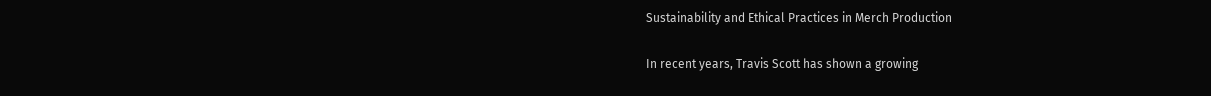Sustainability and Ethical Practices in Merch Production

In recent years, Travis Scott has shown a growing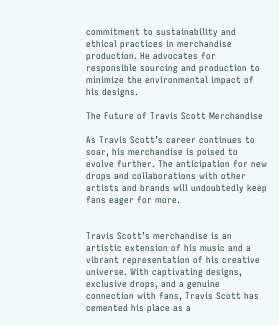commitment to sustainability and ethical practices in merchandise production. He advocates for responsible sourcing and production to minimize the environmental impact of his designs.

The Future of Travis Scott Merchandise

As Travis Scott’s career continues to soar, his merchandise is poised to evolve further. The anticipation for new drops and collaborations with other artists and brands will undoubtedly keep fans eager for more.


Travis Scott’s merchandise is an artistic extension of his music and a vibrant representation of his creative universe. With captivating designs, exclusive drops, and a genuine connection with fans, Travis Scott has cemented his place as a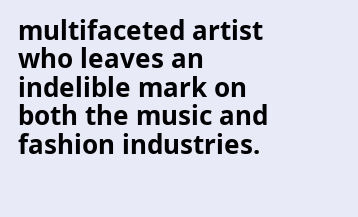multifaceted artist who leaves an indelible mark on both the music and fashion industries.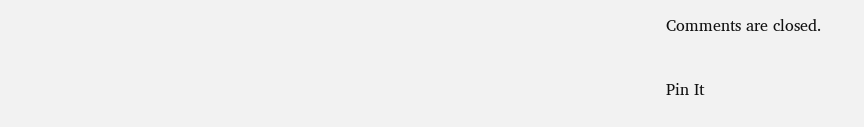Comments are closed.

Pin It